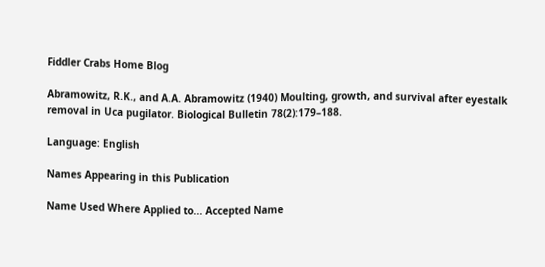Fiddler Crabs Home Blog

Abramowitz, R.K., and A.A. Abramowitz (1940) Moulting, growth, and survival after eyestalk removal in Uca pugilator. Biological Bulletin 78(2):179–188.

Language: English

Names Appearing in this Publication

Name Used Where Applied to... Accepted Name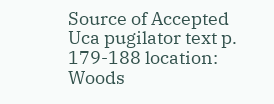Source of Accepted
Uca pugilator text p. 179-188 location: Woods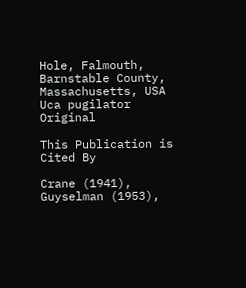Hole, Falmouth, Barnstable County, Massachusetts, USA Uca pugilator Original

This Publication is Cited By

Crane (1941), Guyselman (1953),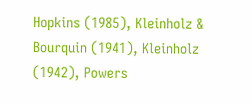Hopkins (1985), Kleinholz & Bourquin (1941), Kleinholz (1942), Powers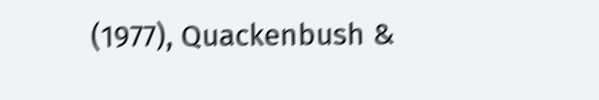(1977), Quackenbush &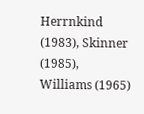Herrnkind (1983), Skinner (1985), Williams (1965)